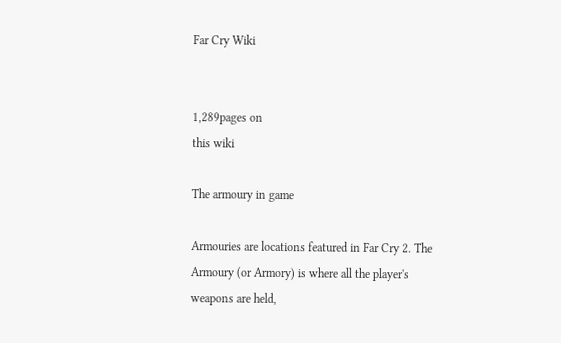Far Cry Wiki


1,289pages on
this wiki

The armoury in game

Armouries are locations featured in Far Cry 2. The Armoury (or Armory) is where all the player's weapons are held,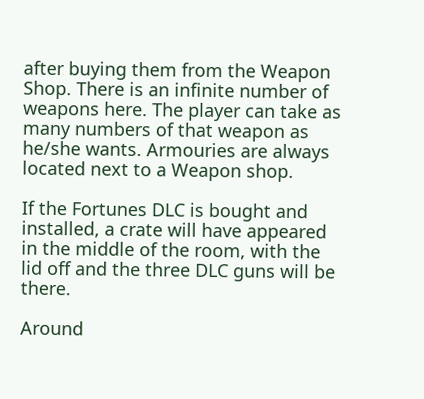after buying them from the Weapon Shop. There is an infinite number of weapons here. The player can take as many numbers of that weapon as he/she wants. Armouries are always located next to a Weapon shop.

If the Fortunes DLC is bought and installed, a crate will have appeared in the middle of the room, with the lid off and the three DLC guns will be there.

Around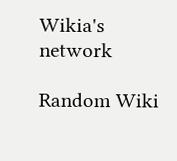Wikia's network

Random Wiki